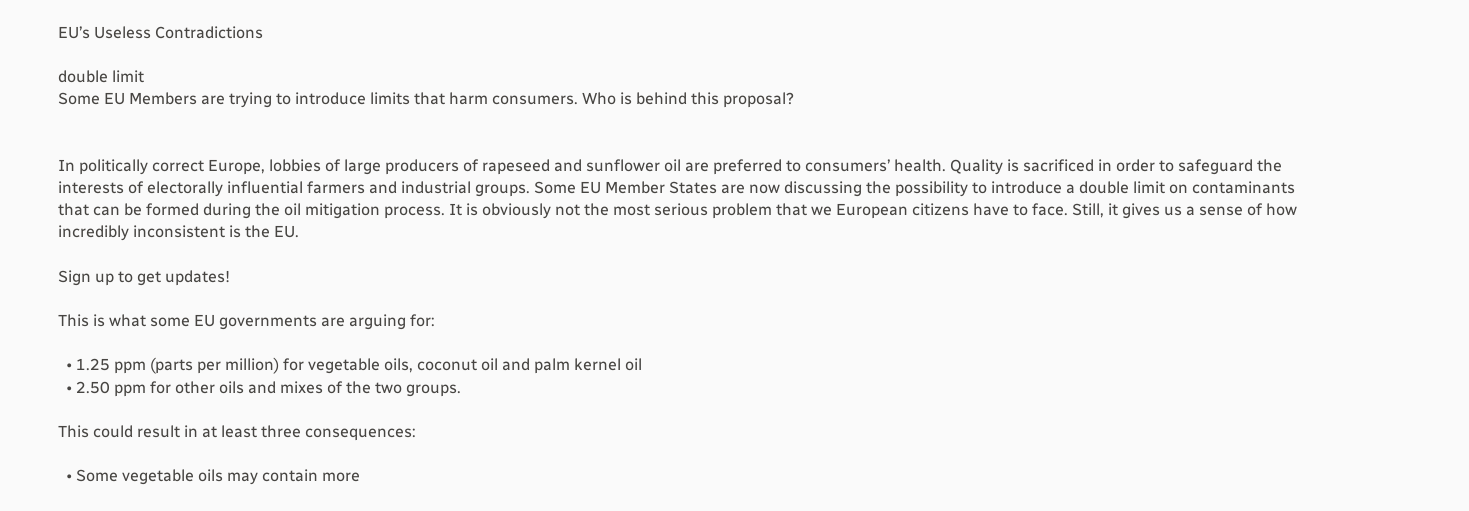EU’s Useless Contradictions

double limit
Some EU Members are trying to introduce limits that harm consumers. Who is behind this proposal?


In politically correct Europe, lobbies of large producers of rapeseed and sunflower oil are preferred to consumers’ health. Quality is sacrificed in order to safeguard the interests of electorally influential farmers and industrial groups. Some EU Member States are now discussing the possibility to introduce a double limit on contaminants that can be formed during the oil mitigation process. It is obviously not the most serious problem that we European citizens have to face. Still, it gives us a sense of how incredibly inconsistent is the EU.

Sign up to get updates!

This is what some EU governments are arguing for:

  • 1.25 ppm (parts per million) for vegetable oils, coconut oil and palm kernel oil
  • 2.50 ppm for other oils and mixes of the two groups.

This could result in at least three consequences:

  • Some vegetable oils may contain more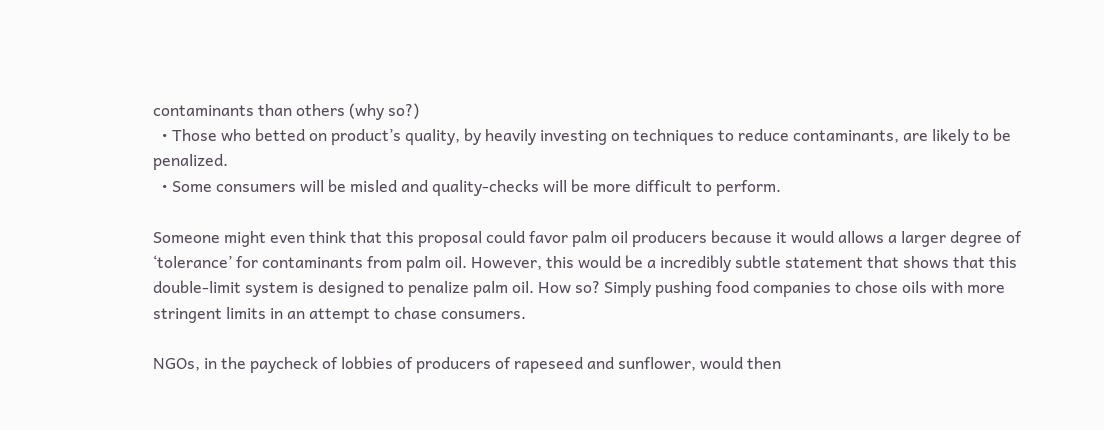contaminants than others (why so?)
  • Those who betted on product’s quality, by heavily investing on techniques to reduce contaminants, are likely to be penalized.
  • Some consumers will be misled and quality-checks will be more difficult to perform.

Someone might even think that this proposal could favor palm oil producers because it would allows a larger degree of ‘tolerance’ for contaminants from palm oil. However, this would be a incredibly subtle statement that shows that this double-limit system is designed to penalize palm oil. How so? Simply pushing food companies to chose oils with more stringent limits in an attempt to chase consumers.

NGOs, in the paycheck of lobbies of producers of rapeseed and sunflower, would then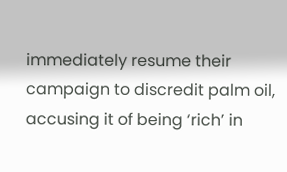immediately resume their campaign to discredit palm oil, accusing it of being ‘rich’ in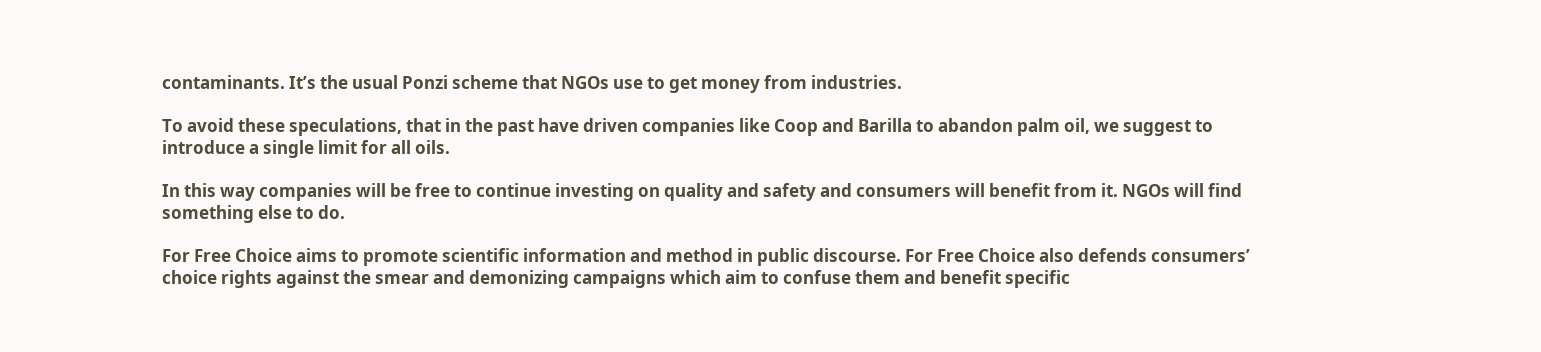contaminants. It’s the usual Ponzi scheme that NGOs use to get money from industries.

To avoid these speculations, that in the past have driven companies like Coop and Barilla to abandon palm oil, we suggest to introduce a single limit for all oils.

In this way companies will be free to continue investing on quality and safety and consumers will benefit from it. NGOs will find something else to do.

For Free Choice aims to promote scientific information and method in public discourse. For Free Choice also defends consumers’ choice rights against the smear and demonizing campaigns which aim to confuse them and benefit specific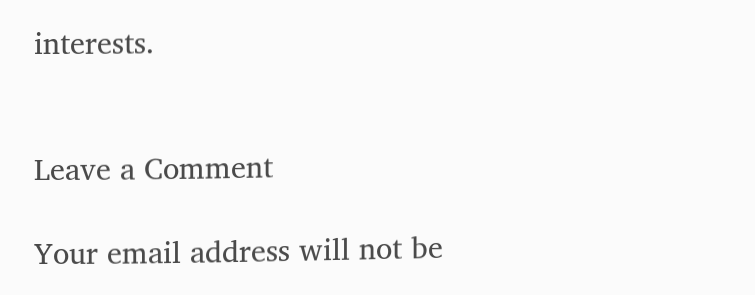interests.


Leave a Comment

Your email address will not be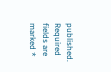published. Required fields are marked *